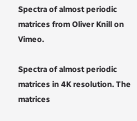Spectra of almost periodic matrices from Oliver Knill on Vimeo.

Spectra of almost periodic matrices in 4K resolution. The matrices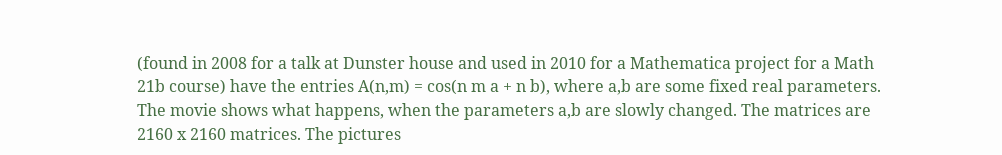(found in 2008 for a talk at Dunster house and used in 2010 for a Mathematica project for a Math 21b course) have the entries A(n,m) = cos(n m a + n b), where a,b are some fixed real parameters. The movie shows what happens, when the parameters a,b are slowly changed. The matrices are 2160 x 2160 matrices. The pictures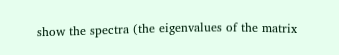show the spectra (the eigenvalues of the matrix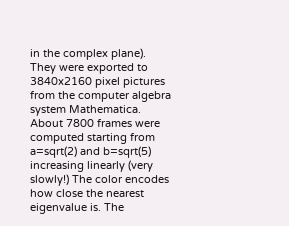in the complex plane). They were exported to 3840x2160 pixel pictures from the computer algebra system Mathematica. About 7800 frames were computed starting from a=sqrt(2) and b=sqrt(5) increasing linearly (very slowly!) The color encodes how close the nearest eigenvalue is. The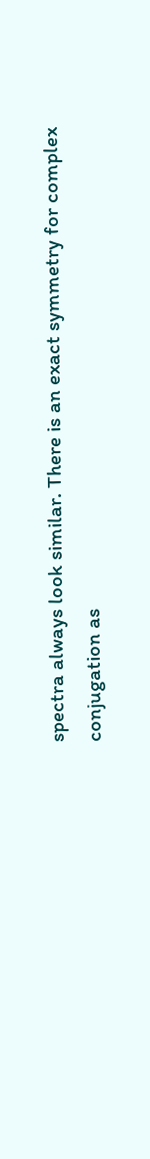spectra always look similar. There is an exact symmetry for complex conjugation as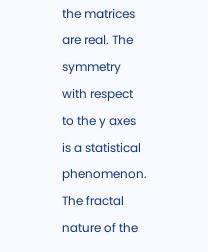the matrices are real. The symmetry with respect to the y axes is a statistical phenomenon. The fractal nature of the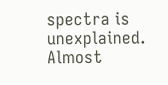spectra is unexplained. Almost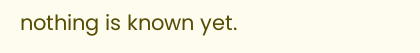nothing is known yet.